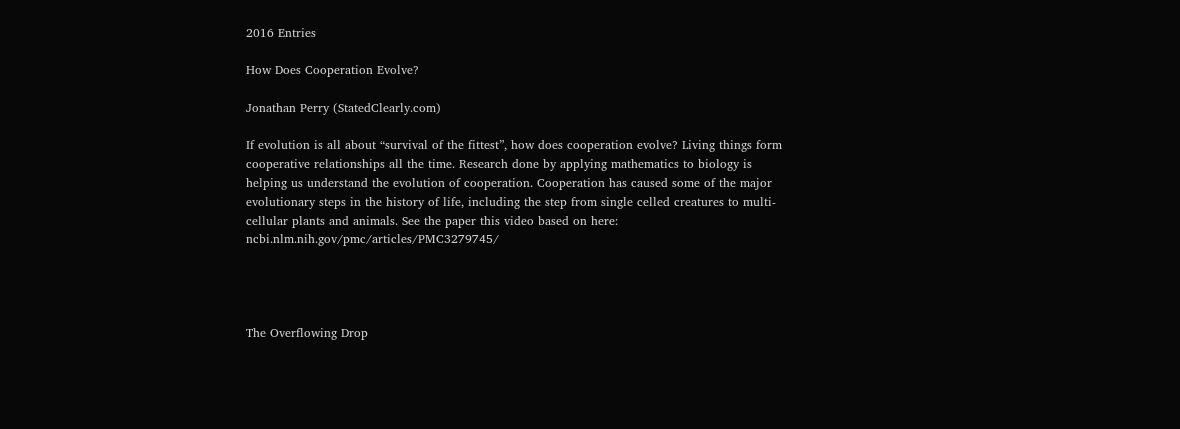2016 Entries

How Does Cooperation Evolve?

Jonathan Perry (StatedClearly.com)

If evolution is all about “survival of the fittest”, how does cooperation evolve? Living things form cooperative relationships all the time. Research done by applying mathematics to biology is helping us understand the evolution of cooperation. Cooperation has caused some of the major evolutionary steps in the history of life, including the step from single celled creatures to multi-cellular plants and animals. See the paper this video based on here: ncbi.nlm.nih.gov/pmc/articles/PMC3279745/




The Overflowing Drop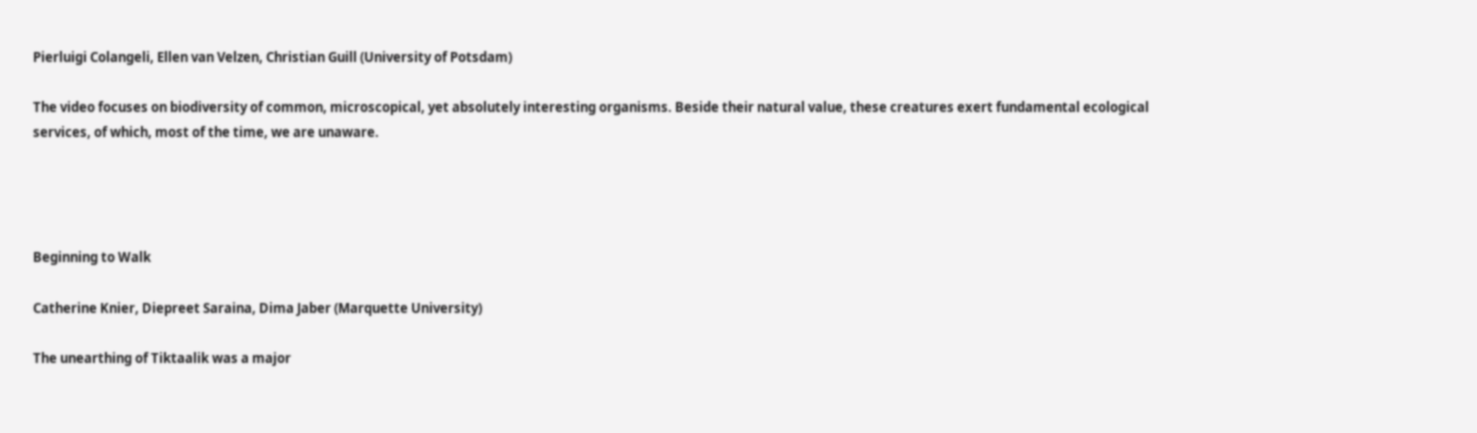Pierluigi Colangeli, Ellen van Velzen, Christian Guill (University of Potsdam)

The video focuses on biodiversity of common, microscopical, yet absolutely interesting organisms. Beside their natural value, these creatures exert fundamental ecological services, of which, most of the time, we are unaware.




Beginning to Walk

Catherine Knier, Diepreet Saraina, Dima Jaber (Marquette University)

The unearthing of Tiktaalik was a major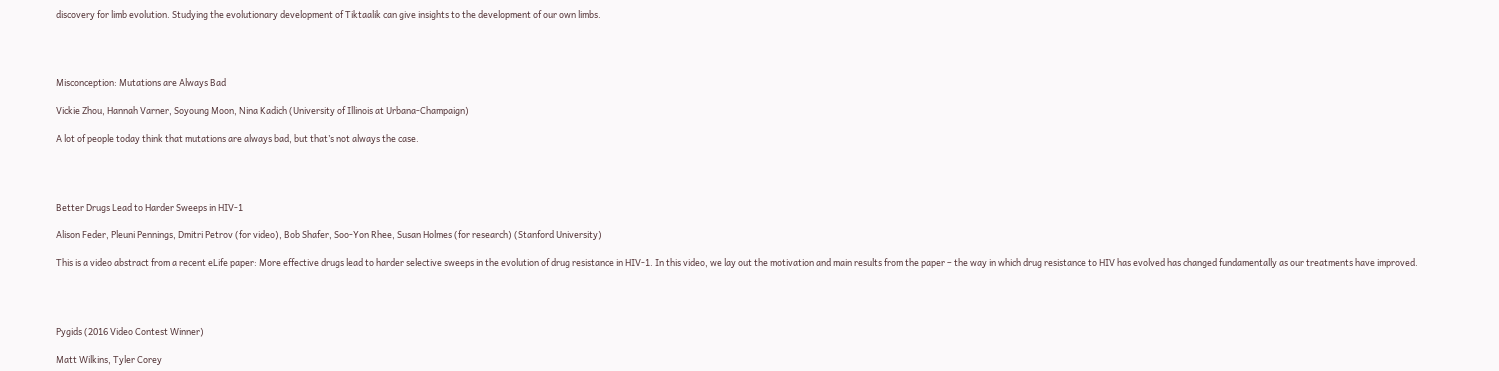discovery for limb evolution. Studying the evolutionary development of Tiktaalik can give insights to the development of our own limbs.




Misconception: Mutations are Always Bad

Vickie Zhou, Hannah Varner, Soyoung Moon, Nina Kadich (University of Illinois at Urbana-Champaign)

A lot of people today think that mutations are always bad, but that’s not always the case.




Better Drugs Lead to Harder Sweeps in HIV-1

Alison Feder, Pleuni Pennings, Dmitri Petrov (for video), Bob Shafer, Soo-Yon Rhee, Susan Holmes (for research) (Stanford University)

This is a video abstract from a recent eLife paper: More effective drugs lead to harder selective sweeps in the evolution of drug resistance in HIV-1. In this video, we lay out the motivation and main results from the paper – the way in which drug resistance to HIV has evolved has changed fundamentally as our treatments have improved.




Pygids (2016 Video Contest Winner)

Matt Wilkins, Tyler Corey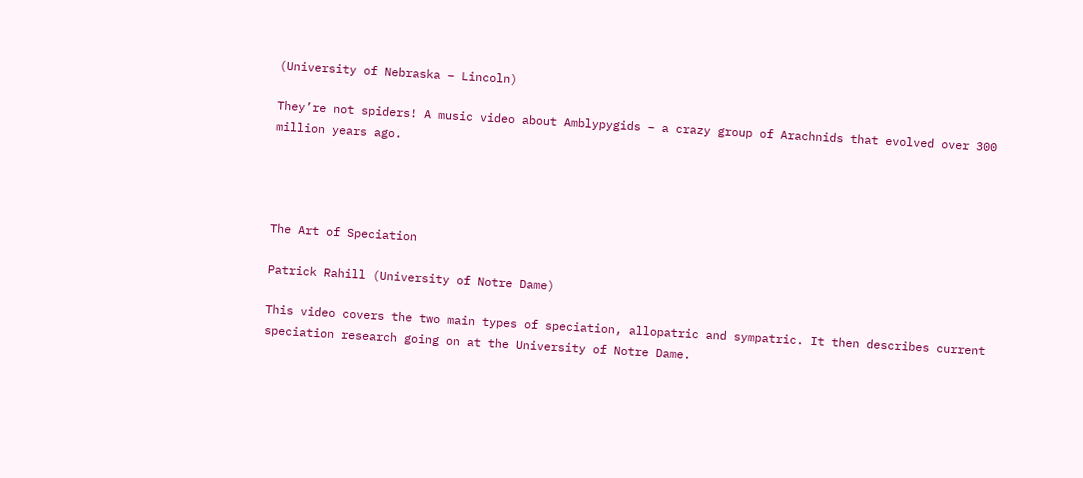(University of Nebraska – Lincoln)

They’re not spiders! A music video about Amblypygids – a crazy group of Arachnids that evolved over 300 million years ago.




The Art of Speciation

Patrick Rahill (University of Notre Dame)

This video covers the two main types of speciation, allopatric and sympatric. It then describes current speciation research going on at the University of Notre Dame.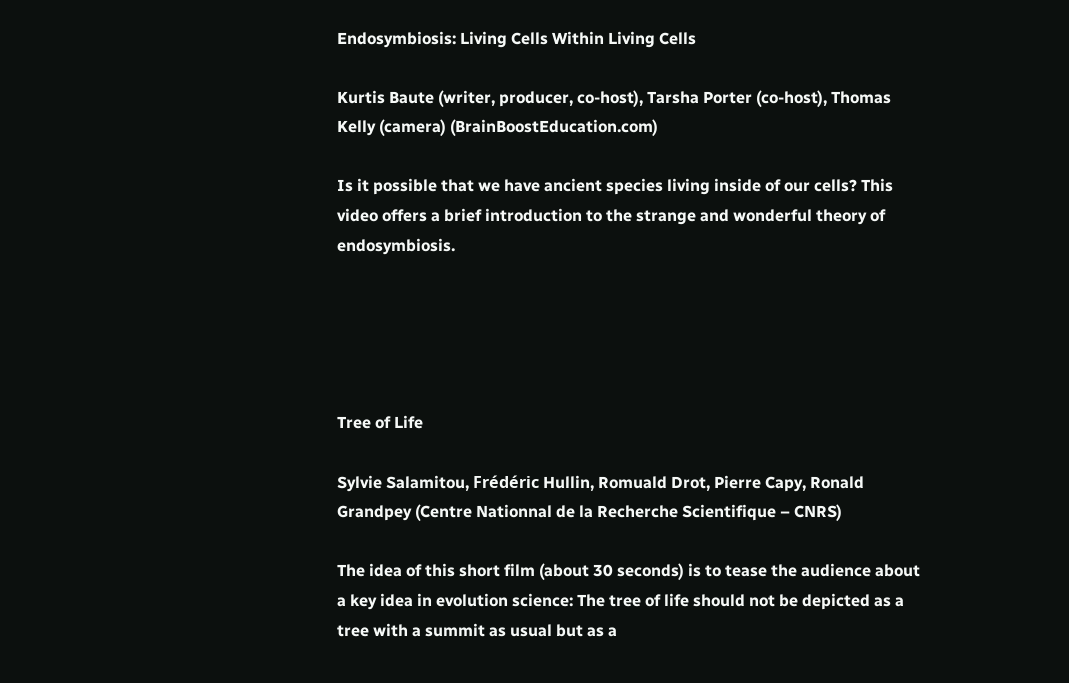Endosymbiosis: Living Cells Within Living Cells

Kurtis Baute (writer, producer, co-host), Tarsha Porter (co-host), Thomas Kelly (camera) (BrainBoostEducation.com)

Is it possible that we have ancient species living inside of our cells? This video offers a brief introduction to the strange and wonderful theory of endosymbiosis.





Tree of Life

Sylvie Salamitou, Frédéric Hullin, Romuald Drot, Pierre Capy, Ronald Grandpey (Centre Nationnal de la Recherche Scientifique – CNRS)

The idea of this short film (about 30 seconds) is to tease the audience about a key idea in evolution science: The tree of life should not be depicted as a tree with a summit as usual but as a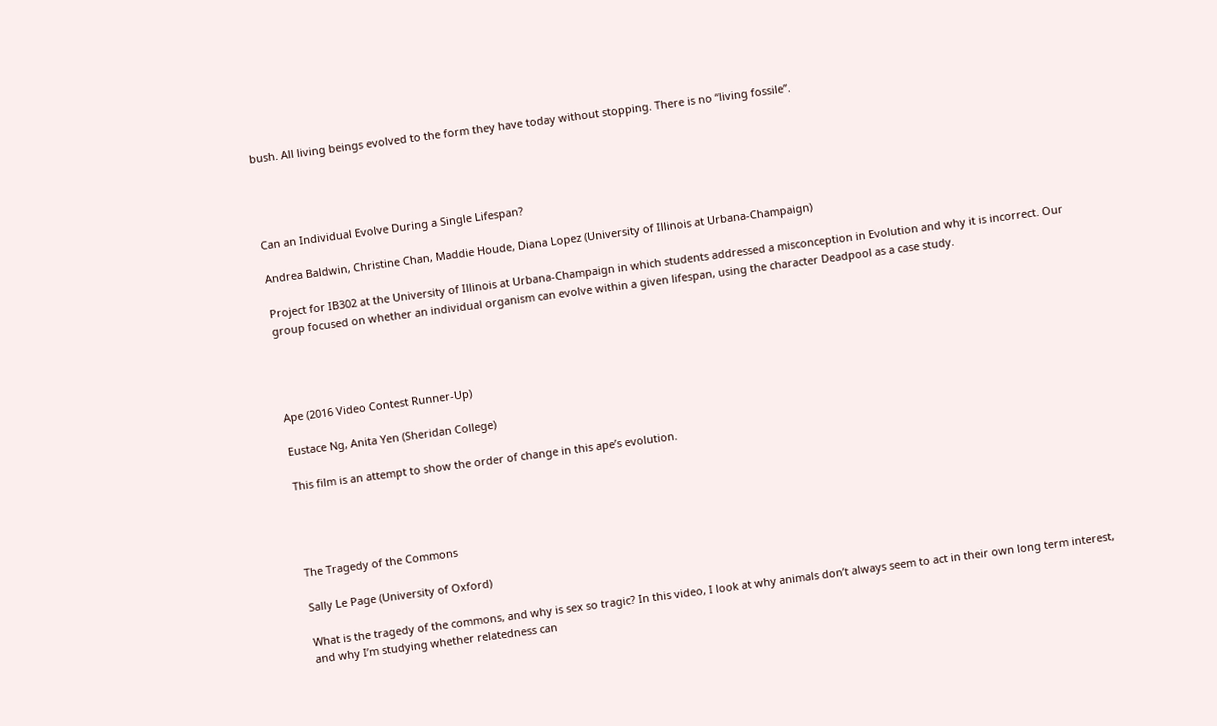bush. All living beings evolved to the form they have today without stopping. There is no “living fossile”.




Can an Individual Evolve During a Single Lifespan?

Andrea Baldwin, Christine Chan, Maddie Houde, Diana Lopez (University of Illinois at Urbana-Champaign)

Project for IB302 at the University of Illinois at Urbana-Champaign in which students addressed a misconception in Evolution and why it is incorrect. Our group focused on whether an individual organism can evolve within a given lifespan, using the character Deadpool as a case study.




Ape (2016 Video Contest Runner-Up)

Eustace Ng, Anita Yen (Sheridan College)

This film is an attempt to show the order of change in this ape’s evolution.




The Tragedy of the Commons

Sally Le Page (University of Oxford)

What is the tragedy of the commons, and why is sex so tragic? In this video, I look at why animals don’t always seem to act in their own long term interest, and why I’m studying whether relatedness can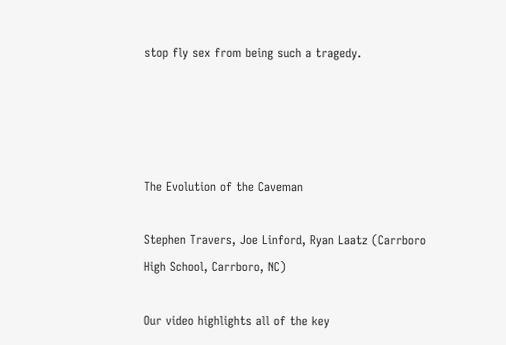stop fly sex from being such a tragedy.




The Evolution of the Caveman

Stephen Travers, Joe Linford, Ryan Laatz (Carrboro High School, Carrboro, NC)

Our video highlights all of the key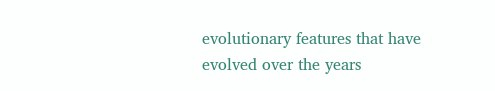evolutionary features that have evolved over the years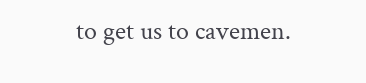to get us to cavemen.